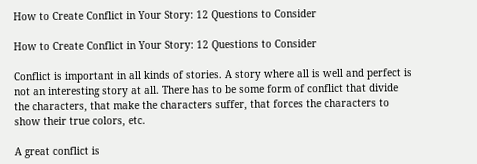How to Create Conflict in Your Story: 12 Questions to Consider

How to Create Conflict in Your Story: 12 Questions to Consider

Conflict is important in all kinds of stories. A story where all is well and perfect is not an interesting story at all. There has to be some form of conflict that divide the characters, that make the characters suffer, that forces the characters to show their true colors, etc.

A great conflict is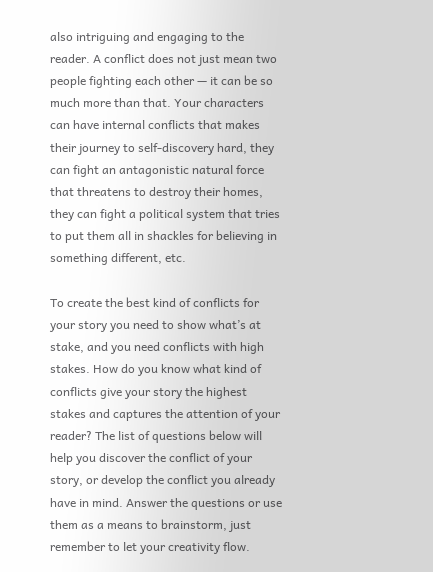also intriguing and engaging to the reader. A conflict does not just mean two people fighting each other — it can be so much more than that. Your characters can have internal conflicts that makes their journey to self-discovery hard, they can fight an antagonistic natural force that threatens to destroy their homes, they can fight a political system that tries to put them all in shackles for believing in something different, etc.

To create the best kind of conflicts for your story you need to show what’s at stake, and you need conflicts with high stakes. How do you know what kind of conflicts give your story the highest stakes and captures the attention of your reader? The list of questions below will help you discover the conflict of your story, or develop the conflict you already have in mind. Answer the questions or use them as a means to brainstorm, just remember to let your creativity flow.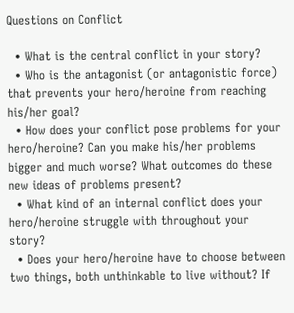Questions on Conflict

  • What is the central conflict in your story?
  • Who is the antagonist (or antagonistic force) that prevents your hero/heroine from reaching his/her goal?
  • How does your conflict pose problems for your hero/heroine? Can you make his/her problems bigger and much worse? What outcomes do these new ideas of problems present?
  • What kind of an internal conflict does your hero/heroine struggle with throughout your story?
  • Does your hero/heroine have to choose between two things, both unthinkable to live without? If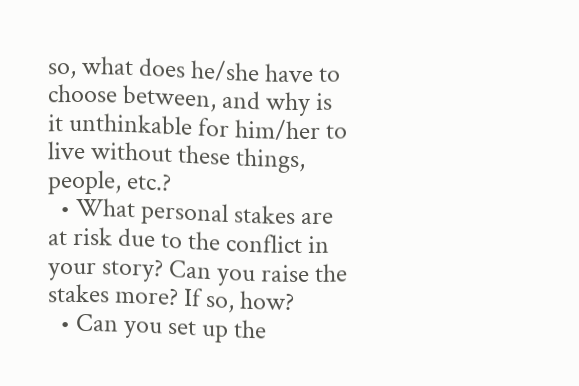so, what does he/she have to choose between, and why is it unthinkable for him/her to live without these things, people, etc.?
  • What personal stakes are at risk due to the conflict in your story? Can you raise the stakes more? If so, how?
  • Can you set up the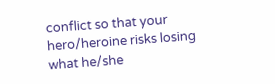conflict so that your hero/heroine risks losing what he/she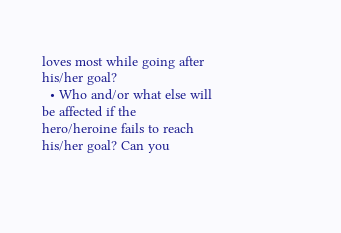loves most while going after his/her goal?
  • Who and/or what else will be affected if the hero/heroine fails to reach his/her goal? Can you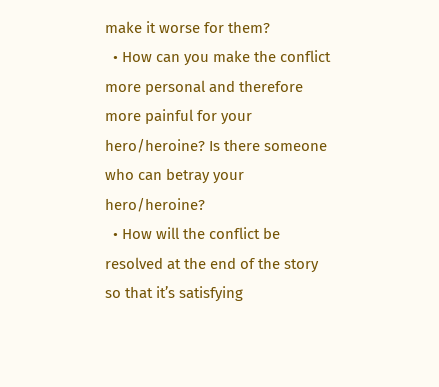make it worse for them?
  • How can you make the conflict more personal and therefore more painful for your hero/heroine? Is there someone who can betray your hero/heroine?
  • How will the conflict be resolved at the end of the story so that it’s satisfying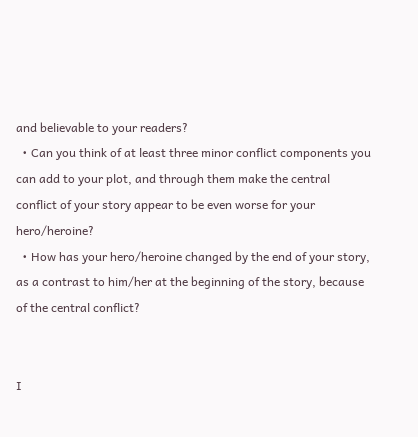and believable to your readers?
  • Can you think of at least three minor conflict components you can add to your plot, and through them make the central conflict of your story appear to be even worse for your hero/heroine?
  • How has your hero/heroine changed by the end of your story, as a contrast to him/her at the beginning of the story, because of the central conflict?


I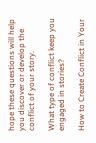hope these questions will help you discover or develop the conflict of your story.

What type of conflict keep you engaged in stories?

How to Create Conflict in Your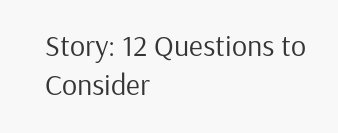Story: 12 Questions to Consider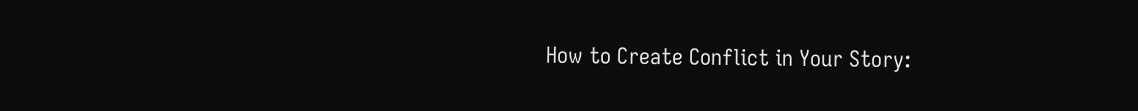How to Create Conflict in Your Story: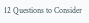12 Questions to Consider